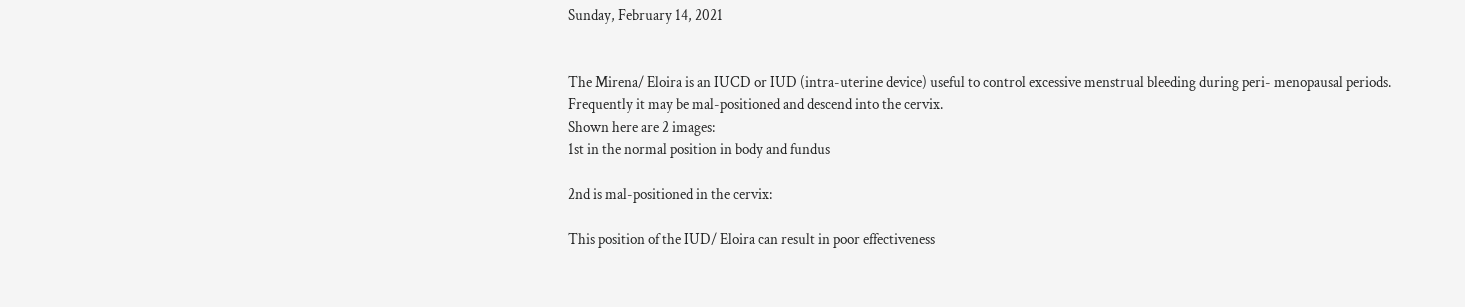Sunday, February 14, 2021


The Mirena/ Eloira is an IUCD or IUD (intra-uterine device) useful to control excessive menstrual bleeding during peri- menopausal periods.
Frequently it may be mal-positioned and descend into the cervix.
Shown here are 2 images:
1st in the normal position in body and fundus

2nd is mal-positioned in the cervix:

This position of the IUD/ Eloira can result in poor effectiveness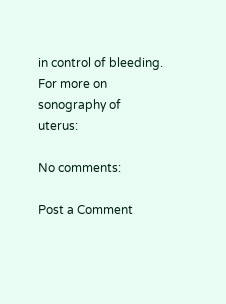in control of bleeding.
For more on sonography of uterus:

No comments:

Post a Comment